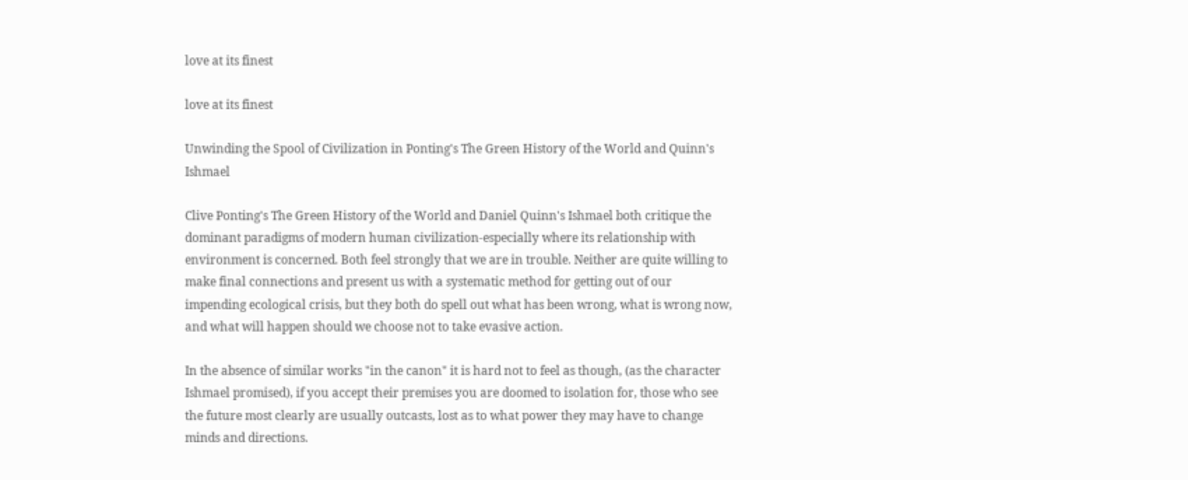love at its finest

love at its finest

Unwinding the Spool of Civilization in Ponting's The Green History of the World and Quinn's Ishmael

Clive Ponting's The Green History of the World and Daniel Quinn's Ishmael both critique the dominant paradigms of modern human civilization-especially where its relationship with environment is concerned. Both feel strongly that we are in trouble. Neither are quite willing to make final connections and present us with a systematic method for getting out of our impending ecological crisis, but they both do spell out what has been wrong, what is wrong now, and what will happen should we choose not to take evasive action.

In the absence of similar works "in the canon" it is hard not to feel as though, (as the character Ishmael promised), if you accept their premises you are doomed to isolation for, those who see the future most clearly are usually outcasts, lost as to what power they may have to change minds and directions.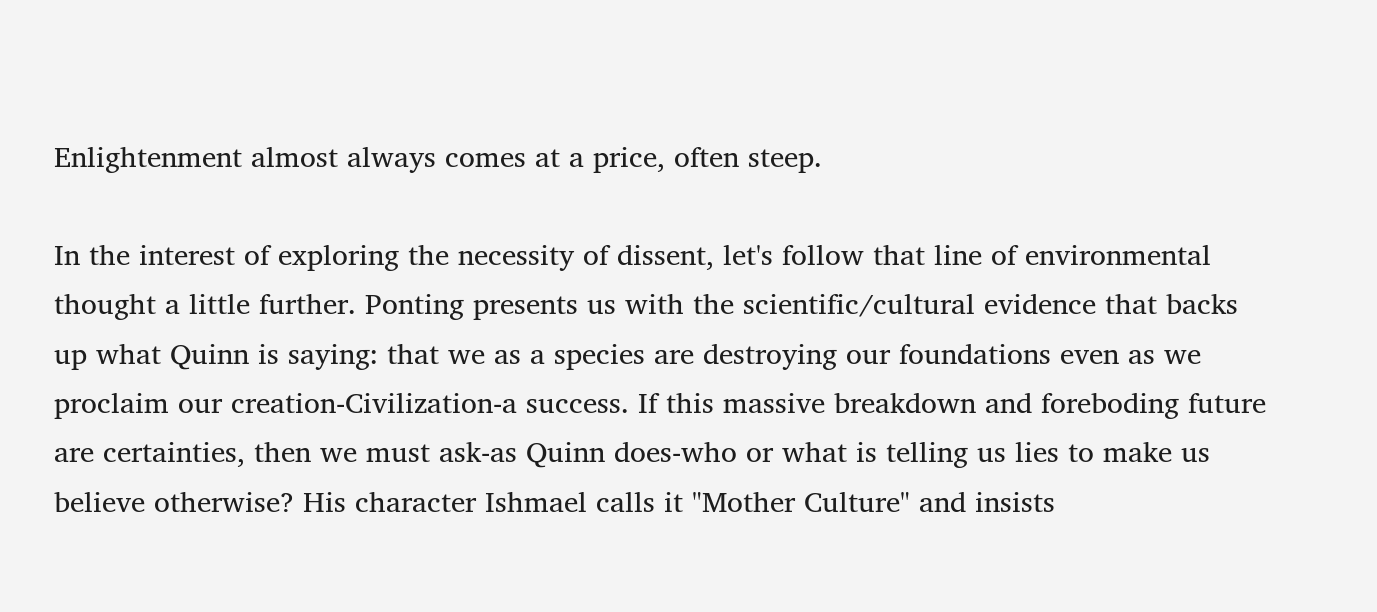Enlightenment almost always comes at a price, often steep.

In the interest of exploring the necessity of dissent, let's follow that line of environmental thought a little further. Ponting presents us with the scientific/cultural evidence that backs up what Quinn is saying: that we as a species are destroying our foundations even as we proclaim our creation-Civilization-a success. If this massive breakdown and foreboding future are certainties, then we must ask-as Quinn does-who or what is telling us lies to make us believe otherwise? His character Ishmael calls it "Mother Culture" and insists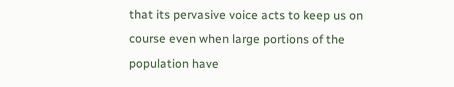that its pervasive voice acts to keep us on course even when large portions of the population have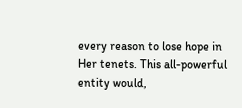every reason to lose hope in Her tenets. This all-powerful entity would,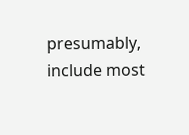presumably, include most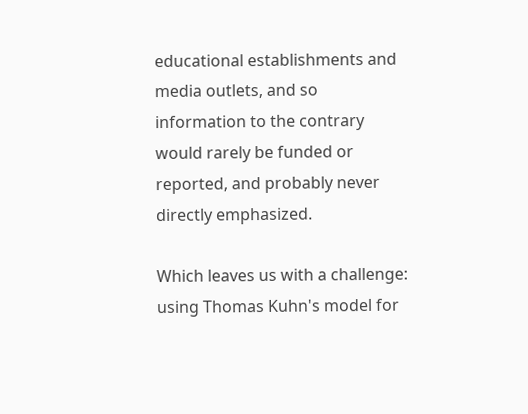educational establishments and media outlets, and so information to the contrary would rarely be funded or reported, and probably never directly emphasized.

Which leaves us with a challenge: using Thomas Kuhn's model for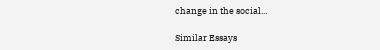change in the social...

Similar Essays